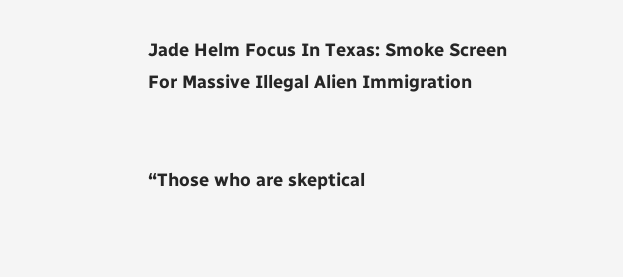Jade Helm Focus In Texas: Smoke Screen For Massive Illegal Alien Immigration


“Those who are skeptical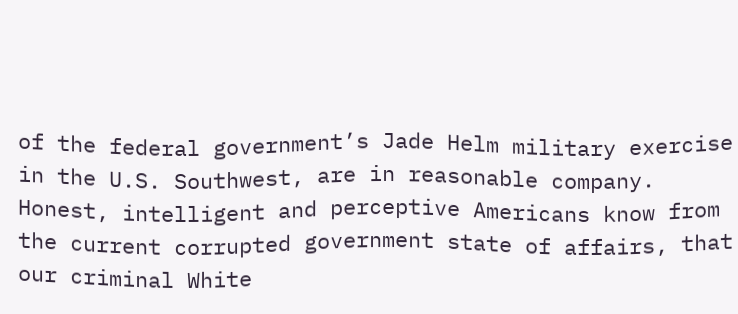of the federal government’s Jade Helm military exercise in the U.S. Southwest, are in reasonable company. Honest, intelligent and perceptive Americans know from the current corrupted government state of affairs, that our criminal White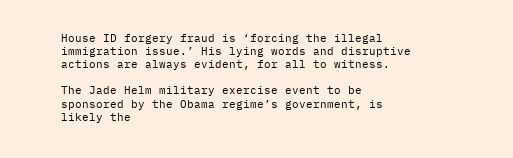House ID forgery fraud is ‘forcing the illegal immigration issue.’ His lying words and disruptive actions are always evident, for all to witness.

The Jade Helm military exercise event to be sponsored by the Obama regime’s government, is likely the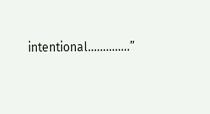intentional…………..”